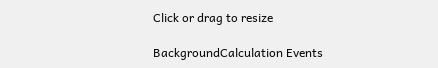Click or drag to resize

BackgroundCalculation Events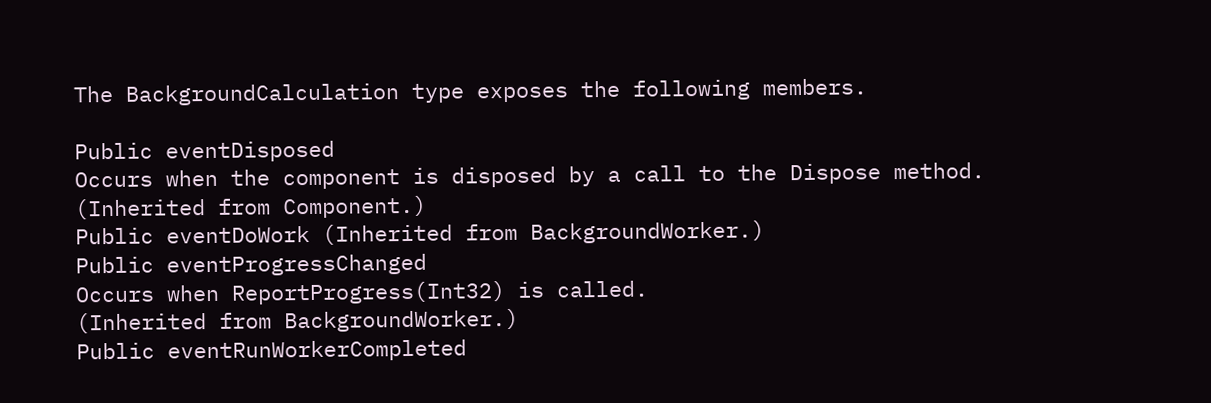The BackgroundCalculation type exposes the following members.

Public eventDisposed
Occurs when the component is disposed by a call to the Dispose method.
(Inherited from Component.)
Public eventDoWork (Inherited from BackgroundWorker.)
Public eventProgressChanged
Occurs when ReportProgress(Int32) is called.
(Inherited from BackgroundWorker.)
Public eventRunWorkerCompleted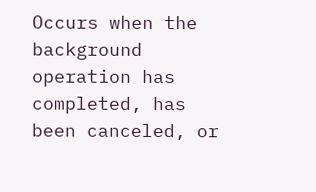Occurs when the background operation has completed, has been canceled, or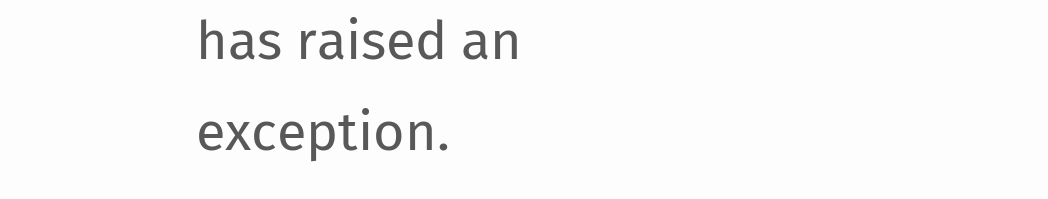has raised an exception.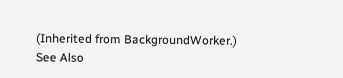(Inherited from BackgroundWorker.)
See Also